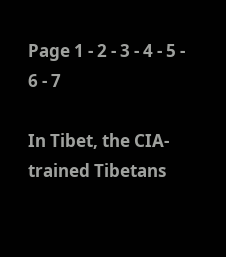Page 1 - 2 - 3 - 4 - 5 - 6 - 7

In Tibet, the CIA-trained Tibetans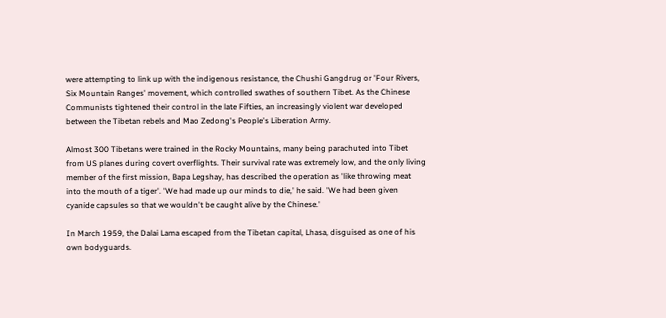were attempting to link up with the indigenous resistance, the Chushi Gangdrug or 'Four Rivers, Six Mountain Ranges' movement, which controlled swathes of southern Tibet. As the Chinese Communists tightened their control in the late Fifties, an increasingly violent war developed between the Tibetan rebels and Mao Zedong's People's Liberation Army.

Almost 300 Tibetans were trained in the Rocky Mountains, many being parachuted into Tibet from US planes during covert overflights. Their survival rate was extremely low, and the only living member of the first mission, Bapa Legshay, has described the operation as 'like throwing meat into the mouth of a tiger'. 'We had made up our minds to die,' he said. 'We had been given cyanide capsules so that we wouldn't be caught alive by the Chinese.'

In March 1959, the Dalai Lama escaped from the Tibetan capital, Lhasa, disguised as one of his own bodyguards.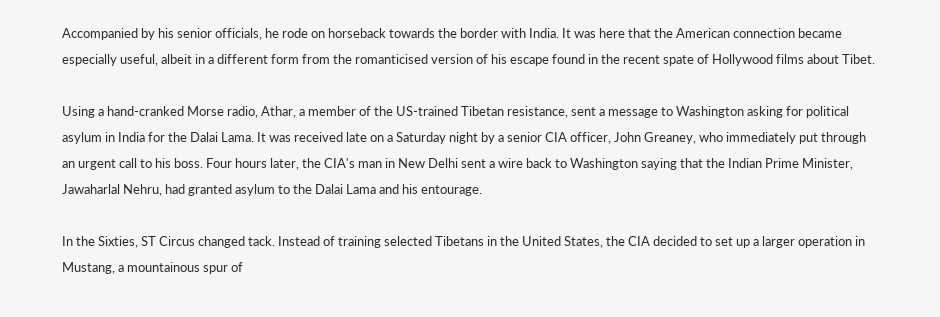Accompanied by his senior officials, he rode on horseback towards the border with India. It was here that the American connection became especially useful, albeit in a different form from the romanticised version of his escape found in the recent spate of Hollywood films about Tibet.

Using a hand-cranked Morse radio, Athar, a member of the US-trained Tibetan resistance, sent a message to Washington asking for political asylum in India for the Dalai Lama. It was received late on a Saturday night by a senior CIA officer, John Greaney, who immediately put through an urgent call to his boss. Four hours later, the CIA's man in New Delhi sent a wire back to Washington saying that the Indian Prime Minister, Jawaharlal Nehru, had granted asylum to the Dalai Lama and his entourage.

In the Sixties, ST Circus changed tack. Instead of training selected Tibetans in the United States, the CIA decided to set up a larger operation in Mustang, a mountainous spur of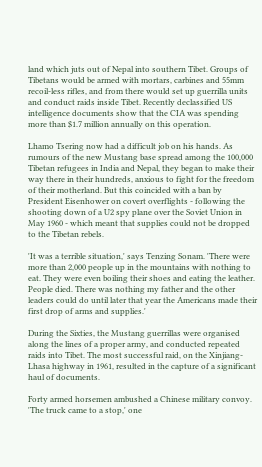land which juts out of Nepal into southern Tibet. Groups of Tibetans would be armed with mortars, carbines and 55mm recoil-less rifles, and from there would set up guerrilla units and conduct raids inside Tibet. Recently declassified US intelligence documents show that the CIA was spending more than $1.7 million annually on this operation.

Lhamo Tsering now had a difficult job on his hands. As rumours of the new Mustang base spread among the 100,000 Tibetan refugees in India and Nepal, they began to make their way there in their hundreds, anxious to fight for the freedom of their motherland. But this coincided with a ban by President Eisenhower on covert overflights - following the shooting down of a U2 spy plane over the Soviet Union in May 1960 - which meant that supplies could not be dropped to the Tibetan rebels.

'It was a terrible situation,' says Tenzing Sonam. 'There were more than 2,000 people up in the mountains with nothing to eat. They were even boiling their shoes and eating the leather. People died. There was nothing my father and the other leaders could do until later that year the Americans made their first drop of arms and supplies.'

During the Sixties, the Mustang guerrillas were organised along the lines of a proper army, and conducted repeated raids into Tibet. The most successful raid, on the Xinjiang-Lhasa highway in 1961, resulted in the capture of a significant haul of documents.

Forty armed horsemen ambushed a Chinese military convoy. 'The truck came to a stop,' one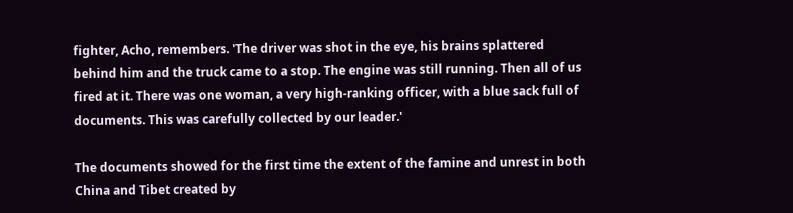fighter, Acho, remembers. 'The driver was shot in the eye, his brains splattered behind him and the truck came to a stop. The engine was still running. Then all of us fired at it. There was one woman, a very high-ranking officer, with a blue sack full of documents. This was carefully collected by our leader.'

The documents showed for the first time the extent of the famine and unrest in both China and Tibet created by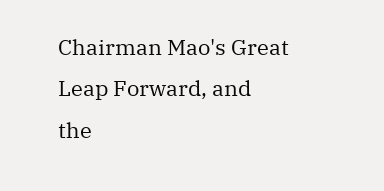Chairman Mao's Great Leap Forward, and the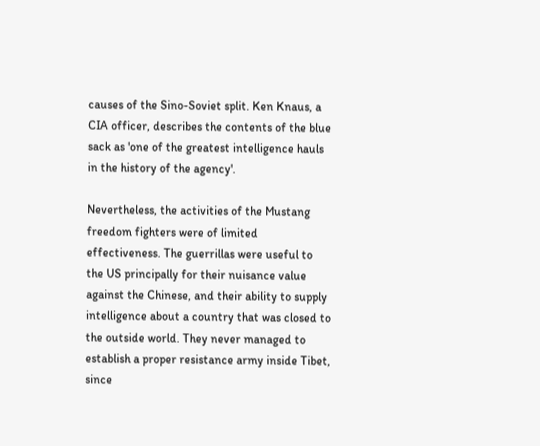causes of the Sino-Soviet split. Ken Knaus, a CIA officer, describes the contents of the blue sack as 'one of the greatest intelligence hauls in the history of the agency'.

Nevertheless, the activities of the Mustang freedom fighters were of limited effectiveness. The guerrillas were useful to the US principally for their nuisance value against the Chinese, and their ability to supply intelligence about a country that was closed to the outside world. They never managed to establish a proper resistance army inside Tibet, since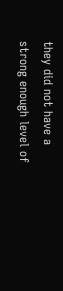they did not have a strong enough level of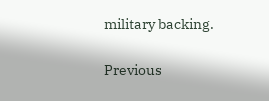military backing.

Previous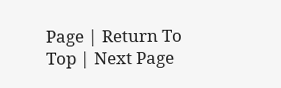Page | Return To Top | Next Page